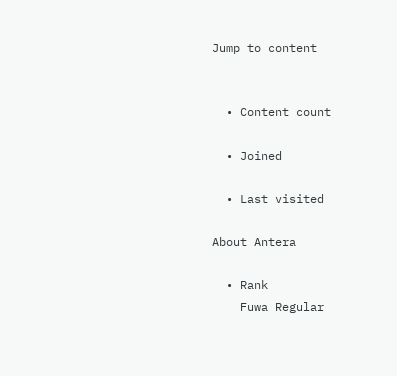Jump to content


  • Content count

  • Joined

  • Last visited

About Antera

  • Rank
    Fuwa Regular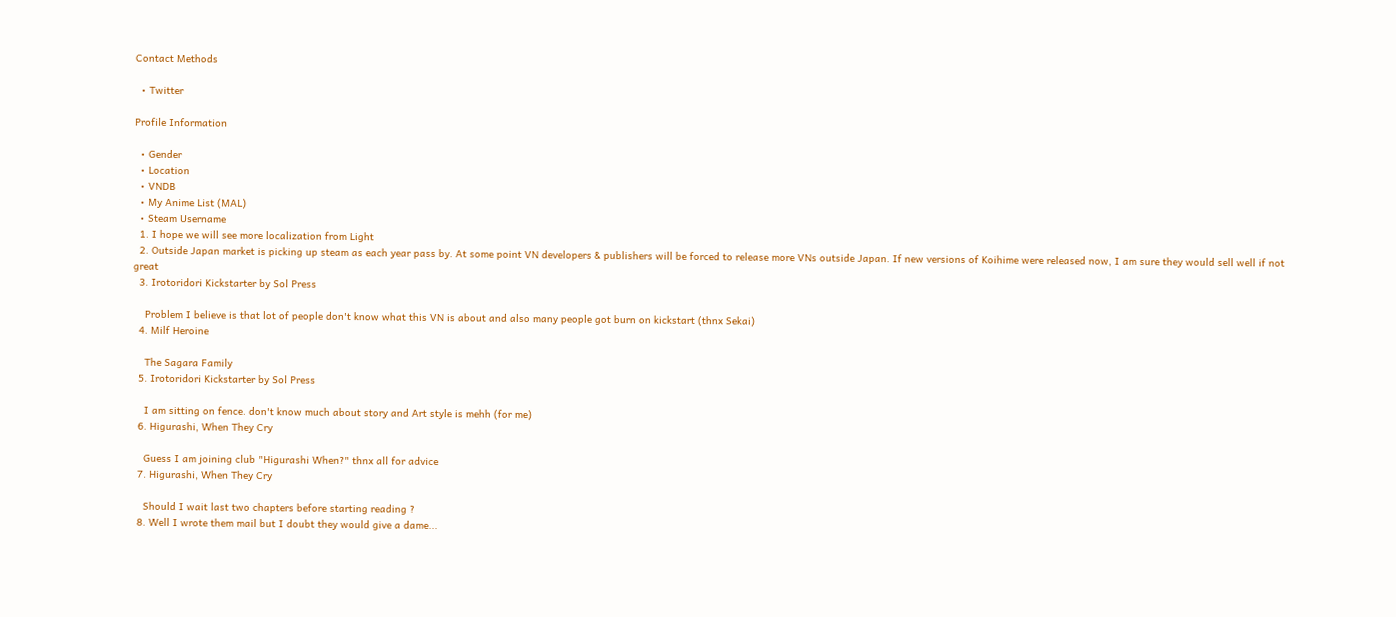Contact Methods

  • Twitter

Profile Information

  • Gender
  • Location
  • VNDB
  • My Anime List (MAL)
  • Steam Username
  1. I hope we will see more localization from Light
  2. Outside Japan market is picking up steam as each year pass by. At some point VN developers & publishers will be forced to release more VNs outside Japan. If new versions of Koihime were released now, I am sure they would sell well if not great
  3. Irotoridori Kickstarter by Sol Press

    Problem I believe is that lot of people don't know what this VN is about and also many people got burn on kickstart (thnx Sekai)
  4. Milf Heroine

    The Sagara Family
  5. Irotoridori Kickstarter by Sol Press

    I am sitting on fence. don't know much about story and Art style is mehh (for me)
  6. Higurashi, When They Cry

    Guess I am joining club "Higurashi When?" thnx all for advice
  7. Higurashi, When They Cry

    Should I wait last two chapters before starting reading ?
  8. Well I wrote them mail but I doubt they would give a dame...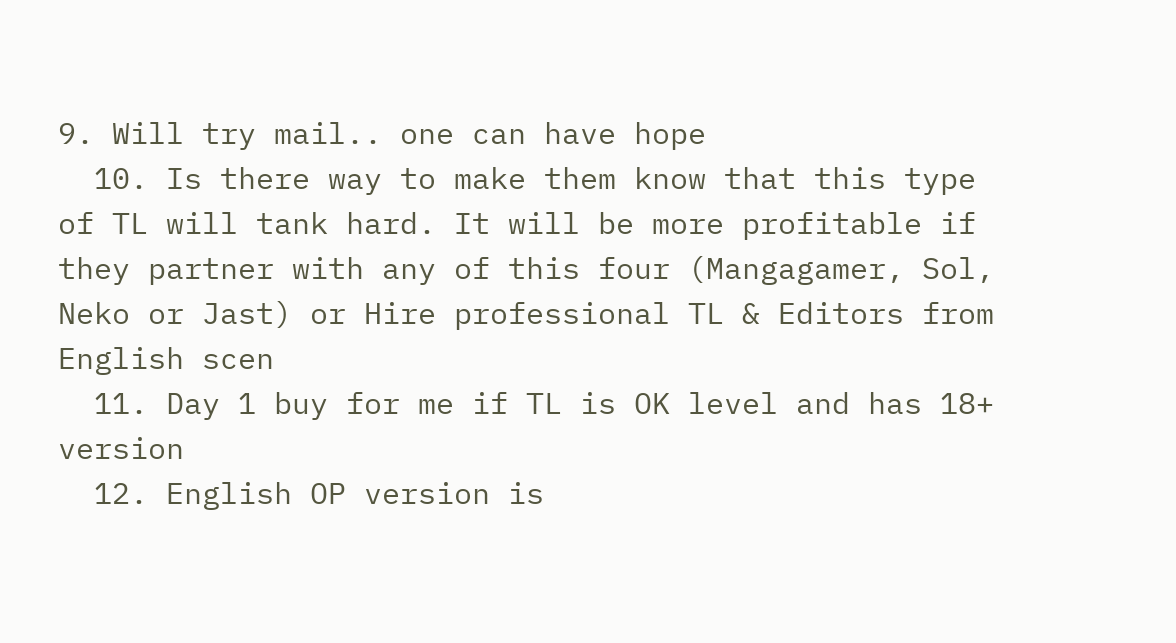9. Will try mail.. one can have hope
  10. Is there way to make them know that this type of TL will tank hard. It will be more profitable if they partner with any of this four (Mangagamer, Sol, Neko or Jast) or Hire professional TL & Editors from English scen
  11. Day 1 buy for me if TL is OK level and has 18+ version
  12. English OP version is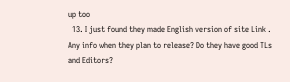up too
  13. I just found they made English version of site Link . Any info when they plan to release? Do they have good TLs and Editors?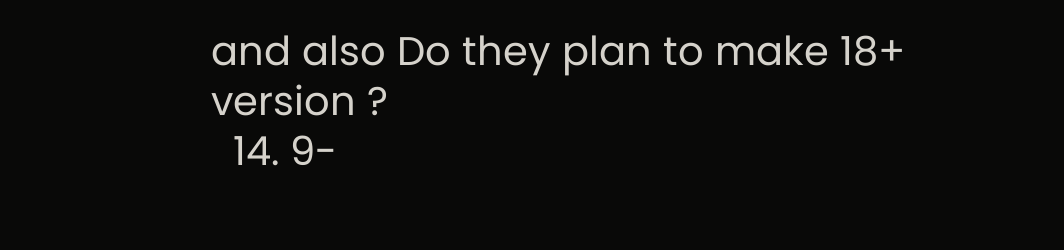and also Do they plan to make 18+ version ?
  14. 9-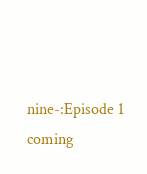nine-:Episode 1 coming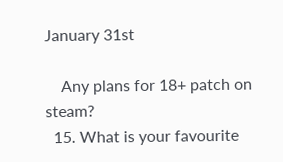January 31st

    Any plans for 18+ patch on steam?
  15. What is your favourite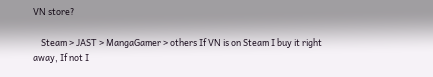VN store?

    Steam > JAST > MangaGamer > others If VN is on Steam I buy it right away, If not I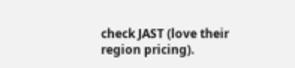check JAST (love their region pricing).